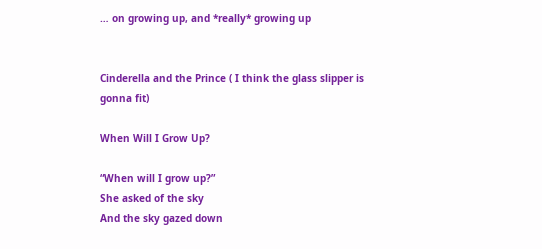… on growing up, and *really* growing up


Cinderella and the Prince ( I think the glass slipper is gonna fit)

When Will I Grow Up?

“When will I grow up?”
She asked of the sky
And the sky gazed down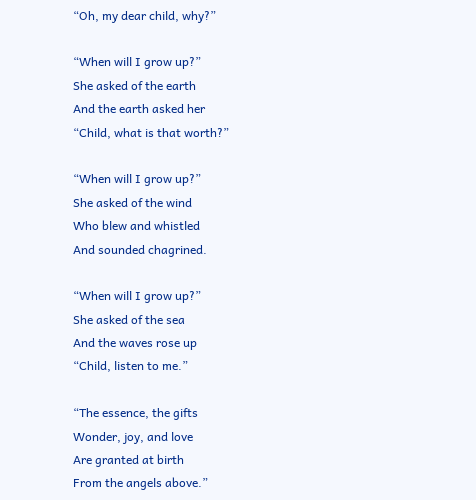“Oh, my dear child, why?”

“When will I grow up?”
She asked of the earth
And the earth asked her
“Child, what is that worth?”

“When will I grow up?”
She asked of the wind
Who blew and whistled
And sounded chagrined.

“When will I grow up?”
She asked of the sea
And the waves rose up
“Child, listen to me.”

“The essence, the gifts
Wonder, joy, and love
Are granted at birth
From the angels above.”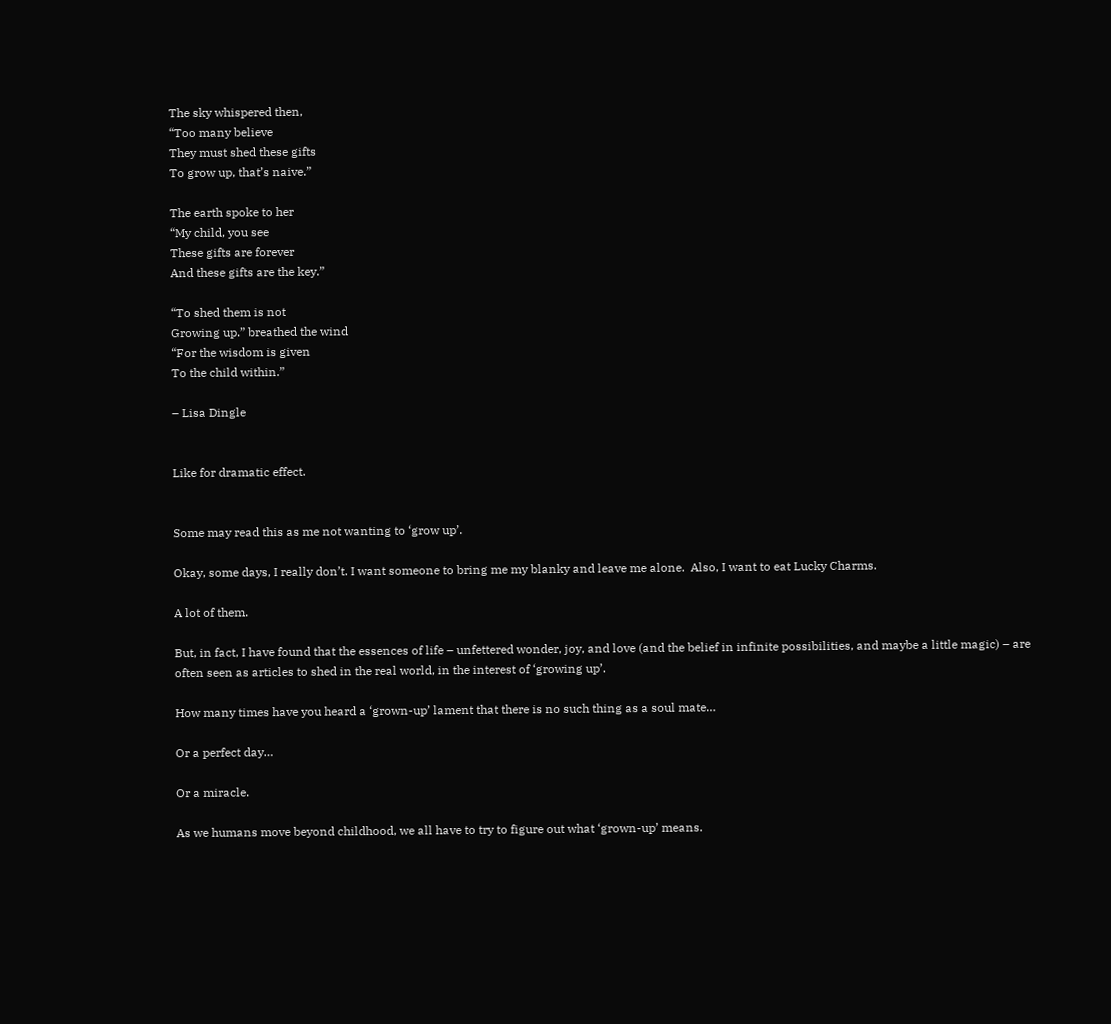The sky whispered then,
“Too many believe
They must shed these gifts
To grow up, that’s naive.”

The earth spoke to her
“My child, you see
These gifts are forever
And these gifts are the key.”

“To shed them is not
Growing up.” breathed the wind
“For the wisdom is given
To the child within.”

– Lisa Dingle


Like for dramatic effect.


Some may read this as me not wanting to ‘grow up’.

Okay, some days, I really don’t. I want someone to bring me my blanky and leave me alone.  Also, I want to eat Lucky Charms.

A lot of them.

But, in fact, I have found that the essences of life – unfettered wonder, joy, and love (and the belief in infinite possibilities, and maybe a little magic) – are often seen as articles to shed in the real world, in the interest of ‘growing up’.

How many times have you heard a ‘grown-up’ lament that there is no such thing as a soul mate…

Or a perfect day…

Or a miracle.

As we humans move beyond childhood, we all have to try to figure out what ‘grown-up’ means.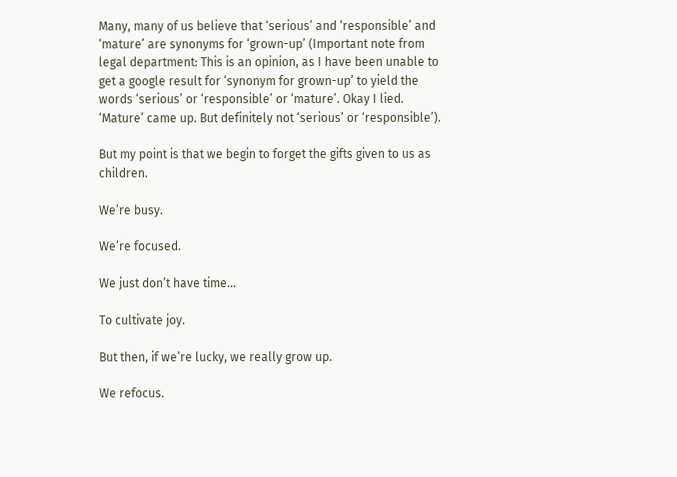Many, many of us believe that ‘serious’ and ‘responsible’ and ‘mature’ are synonyms for ‘grown-up’ (Important note from legal department: This is an opinion, as I have been unable to get a google result for ‘synonym for grown-up’ to yield the words ‘serious’ or ‘responsible’ or ‘mature’. Okay I lied. ‘Mature’ came up. But definitely not ‘serious’ or ‘responsible’).

But my point is that we begin to forget the gifts given to us as children.

We’re busy.

We’re focused.

We just don’t have time…

To cultivate joy.

But then, if we’re lucky, we really grow up.

We refocus.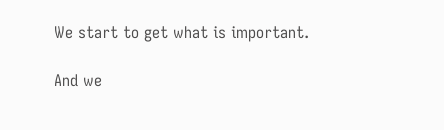We start to get what is important.

And we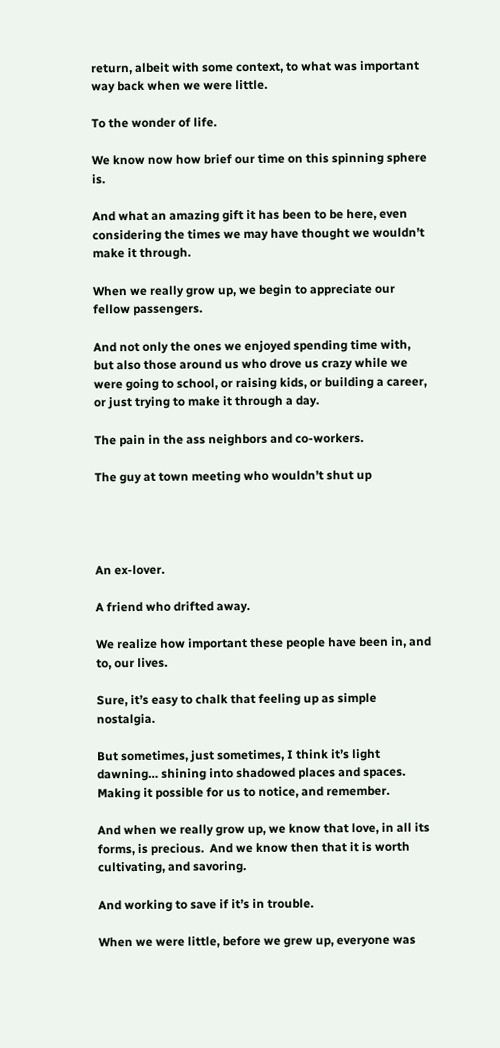return, albeit with some context, to what was important way back when we were little.

To the wonder of life.

We know now how brief our time on this spinning sphere is.

And what an amazing gift it has been to be here, even considering the times we may have thought we wouldn’t make it through.

When we really grow up, we begin to appreciate our fellow passengers.

And not only the ones we enjoyed spending time with, but also those around us who drove us crazy while we were going to school, or raising kids, or building a career, or just trying to make it through a day.

The pain in the ass neighbors and co-workers.

The guy at town meeting who wouldn’t shut up




An ex-lover.

A friend who drifted away.

We realize how important these people have been in, and to, our lives.

Sure, it’s easy to chalk that feeling up as simple nostalgia.

But sometimes, just sometimes, I think it’s light dawning… shining into shadowed places and spaces. Making it possible for us to notice, and remember.

And when we really grow up, we know that love, in all its forms, is precious.  And we know then that it is worth cultivating, and savoring.

And working to save if it’s in trouble.

When we were little, before we grew up, everyone was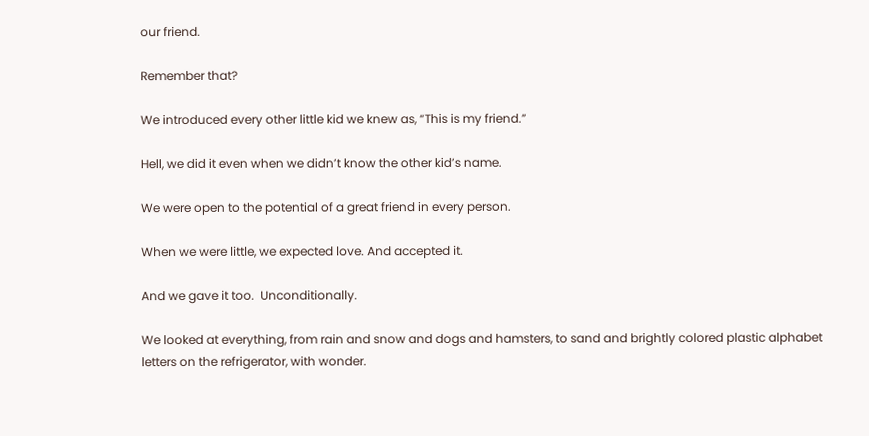our friend.

Remember that?

We introduced every other little kid we knew as, “This is my friend.”

Hell, we did it even when we didn’t know the other kid’s name.

We were open to the potential of a great friend in every person.

When we were little, we expected love. And accepted it.

And we gave it too.  Unconditionally.

We looked at everything, from rain and snow and dogs and hamsters, to sand and brightly colored plastic alphabet letters on the refrigerator, with wonder.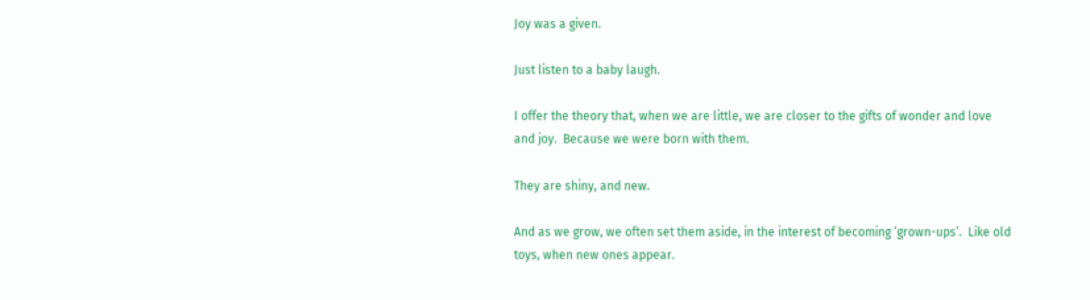Joy was a given.

Just listen to a baby laugh.

I offer the theory that, when we are little, we are closer to the gifts of wonder and love and joy.  Because we were born with them.

They are shiny, and new.

And as we grow, we often set them aside, in the interest of becoming ‘grown-ups’.  Like old toys, when new ones appear.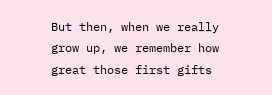But then, when we really grow up, we remember how great those first gifts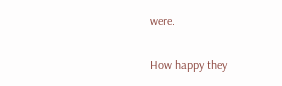were.

How happy they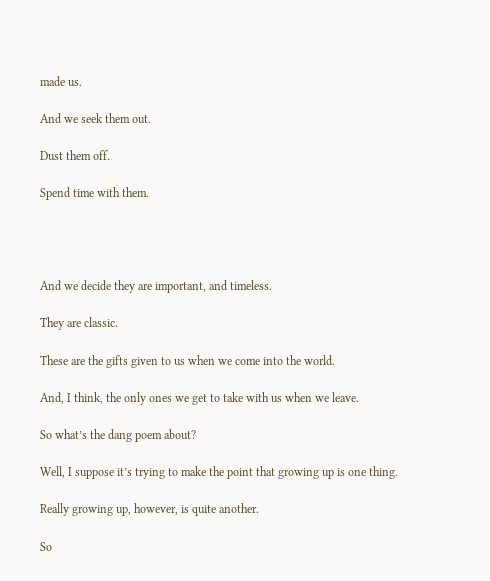made us.

And we seek them out.

Dust them off.

Spend time with them.




And we decide they are important, and timeless.

They are classic.

These are the gifts given to us when we come into the world.

And, I think, the only ones we get to take with us when we leave.

So what’s the dang poem about?

Well, I suppose it’s trying to make the point that growing up is one thing.

Really growing up, however, is quite another.

So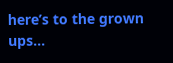here’s to the grown ups…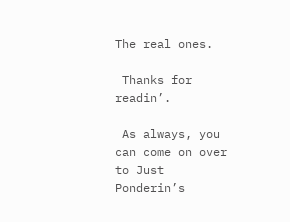The real ones.

 Thanks for readin’.

 As always, you can come on over to Just Ponderin’s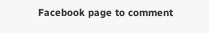Facebook page to comment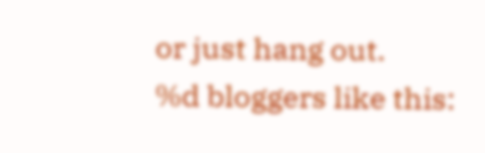or just hang out.
%d bloggers like this: